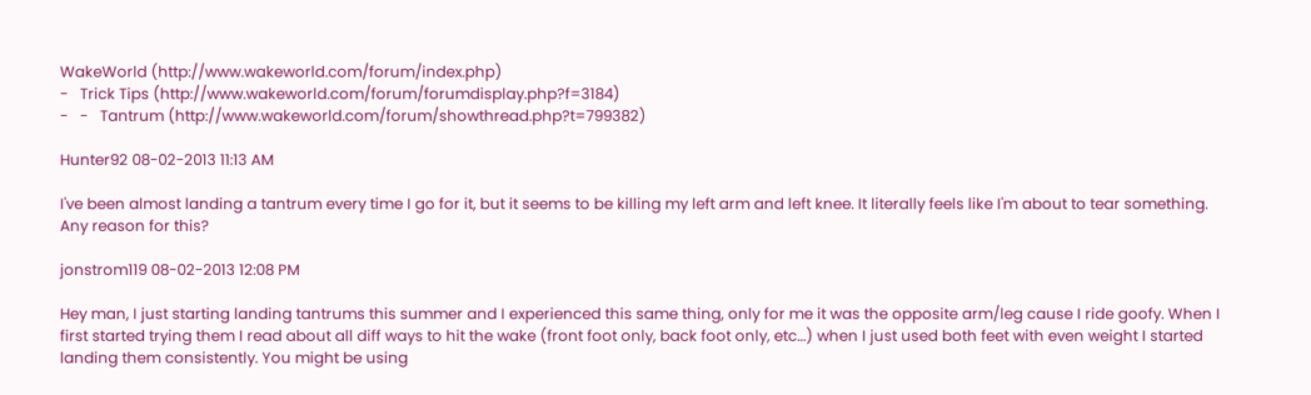WakeWorld (http://www.wakeworld.com/forum/index.php)
-   Trick Tips (http://www.wakeworld.com/forum/forumdisplay.php?f=3184)
-   -   Tantrum (http://www.wakeworld.com/forum/showthread.php?t=799382)

Hunter92 08-02-2013 11:13 AM

I've been almost landing a tantrum every time I go for it, but it seems to be killing my left arm and left knee. It literally feels like I'm about to tear something. Any reason for this?

jonstrom119 08-02-2013 12:08 PM

Hey man, I just starting landing tantrums this summer and I experienced this same thing, only for me it was the opposite arm/leg cause I ride goofy. When I first started trying them I read about all diff ways to hit the wake (front foot only, back foot only, etc...) when I just used both feet with even weight I started landing them consistently. You might be using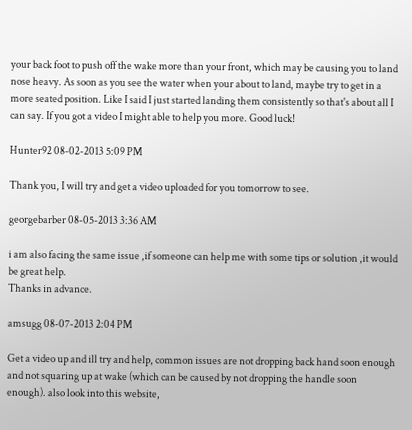your back foot to push off the wake more than your front, which may be causing you to land nose heavy. As soon as you see the water when your about to land, maybe try to get in a more seated position. Like I said I just started landing them consistently so that's about all I can say. If you got a video I might able to help you more. Good luck!

Hunter92 08-02-2013 5:09 PM

Thank you, I will try and get a video uploaded for you tomorrow to see.

georgebarber 08-05-2013 3:36 AM

i am also facing the same issue ,if someone can help me with some tips or solution ,it would be great help.
Thanks in advance.

amsugg 08-07-2013 2:04 PM

Get a video up and ill try and help, common issues are not dropping back hand soon enough and not squaring up at wake (which can be caused by not dropping the handle soon enough). also look into this website,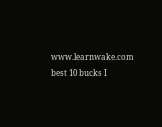www.learnwake.com best 10 bucks I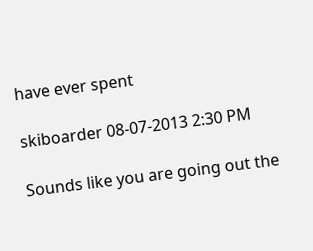have ever spent

skiboarder 08-07-2013 2:30 PM

Sounds like you are going out the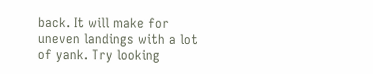back. It will make for uneven landings with a lot of yank. Try looking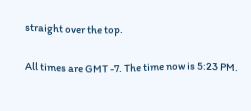straight over the top.

All times are GMT -7. The time now is 5:23 PM.